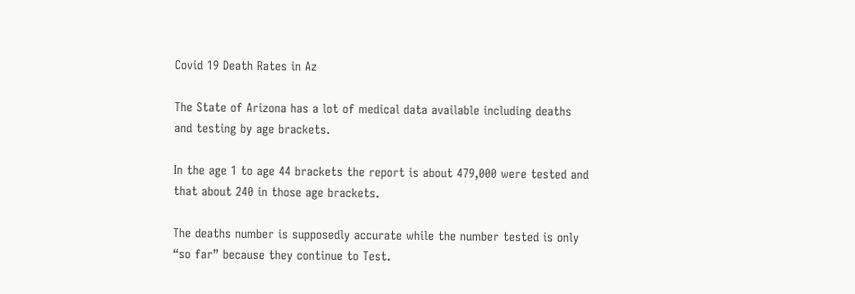Covid 19 Death Rates in Az

The State of Arizona has a lot of medical data available including deaths and testing by age brackets.

In the age 1 to age 44 brackets the report is about 479,000 were tested and that about 240 in those age brackets.

The deaths number is supposedly accurate while the number tested is only “so far” because they continue to Test.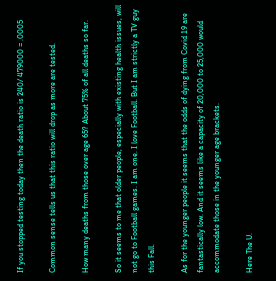If you stopped testing today then the death ratio is 240/ 479000 = .0005

Common sense tells us that this ratio will drop as more are tested.

How many deaths from those over age 65? About 75% of all deaths so far.

So it seems to me that older people, especially with existing health issues, will not go to Football games. I am one. I love Football. But I am strictly a TV guy this Fall.

As for the younger people it seems that the odds of dying from Covid 19 are fantastically low. And it seems like a capacity of 20,000 to 25,000 would accommodate those in the younger age brackets.

Here The U.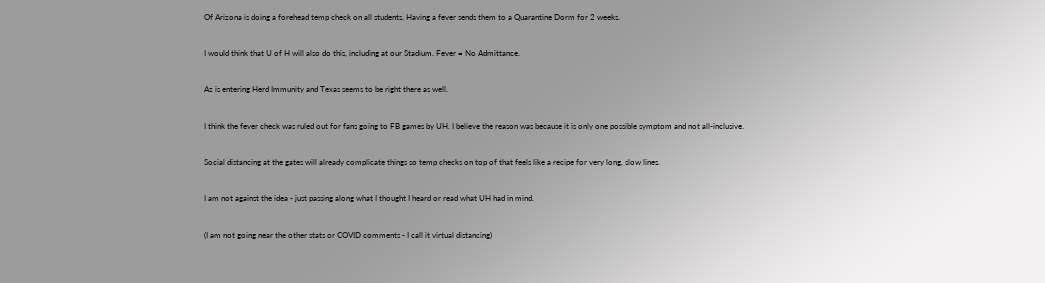Of Arizona is doing a forehead temp check on all students. Having a fever sends them to a Quarantine Dorm for 2 weeks.

I would think that U of H will also do this, including at our Stadium. Fever = No Admittance.

Az is entering Herd Immunity and Texas seems to be right there as well.

I think the fever check was ruled out for fans going to FB games by UH. I believe the reason was because it is only one possible symptom and not all-inclusive.

Social distancing at the gates will already complicate things so temp checks on top of that feels like a recipe for very long, slow lines.

I am not against the idea - just passing along what I thought I heard or read what UH had in mind.

(I am not going near the other stats or COVID comments - I call it virtual distancing)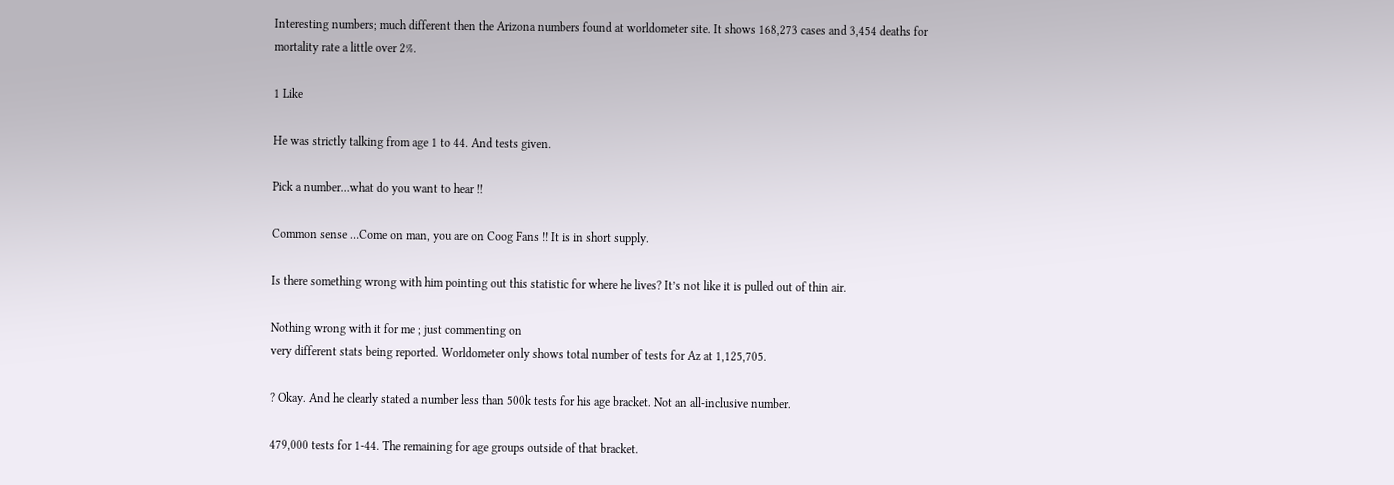Interesting numbers; much different then the Arizona numbers found at worldometer site. It shows 168,273 cases and 3,454 deaths for
mortality rate a little over 2%.

1 Like

He was strictly talking from age 1 to 44. And tests given.

Pick a number…what do you want to hear !!

Common sense …Come on man, you are on Coog Fans !! It is in short supply.

Is there something wrong with him pointing out this statistic for where he lives? It’s not like it is pulled out of thin air.

Nothing wrong with it for me ; just commenting on
very different stats being reported. Worldometer only shows total number of tests for Az at 1,125,705.

? Okay. And he clearly stated a number less than 500k tests for his age bracket. Not an all-inclusive number.

479,000 tests for 1-44. The remaining for age groups outside of that bracket.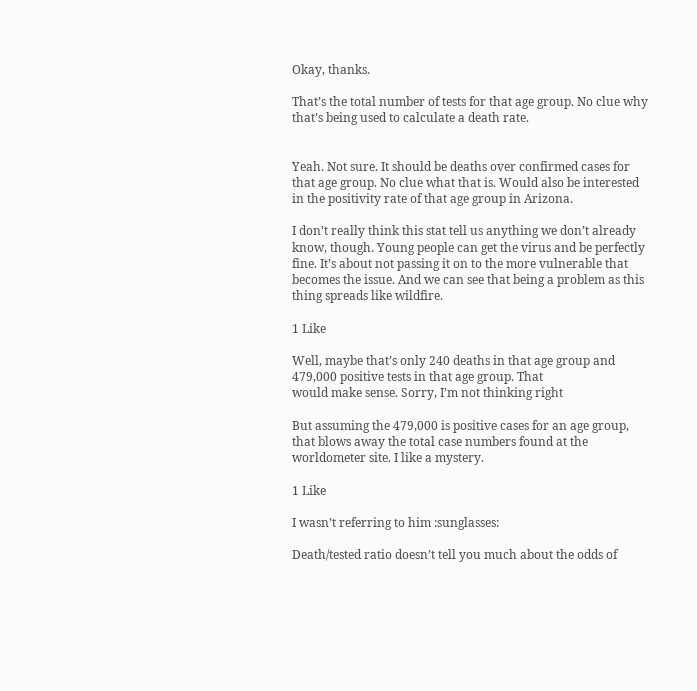Okay, thanks.

That’s the total number of tests for that age group. No clue why that’s being used to calculate a death rate.


Yeah. Not sure. It should be deaths over confirmed cases for that age group. No clue what that is. Would also be interested in the positivity rate of that age group in Arizona.

I don’t really think this stat tell us anything we don’t already know, though. Young people can get the virus and be perfectly fine. It’s about not passing it on to the more vulnerable that becomes the issue. And we can see that being a problem as this thing spreads like wildfire.

1 Like

Well, maybe that’s only 240 deaths in that age group and 479,000 positive tests in that age group. That
would make sense. Sorry, I’m not thinking right

But assuming the 479,000 is positive cases for an age group, that blows away the total case numbers found at the worldometer site. I like a mystery.

1 Like

I wasn’t referring to him :sunglasses:

Death/tested ratio doesn’t tell you much about the odds of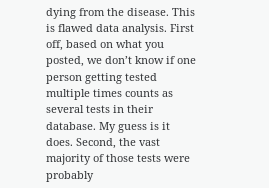dying from the disease. This is flawed data analysis. First off, based on what you posted, we don’t know if one person getting tested multiple times counts as several tests in their database. My guess is it does. Second, the vast majority of those tests were probably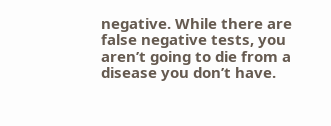negative. While there are false negative tests, you aren’t going to die from a disease you don’t have.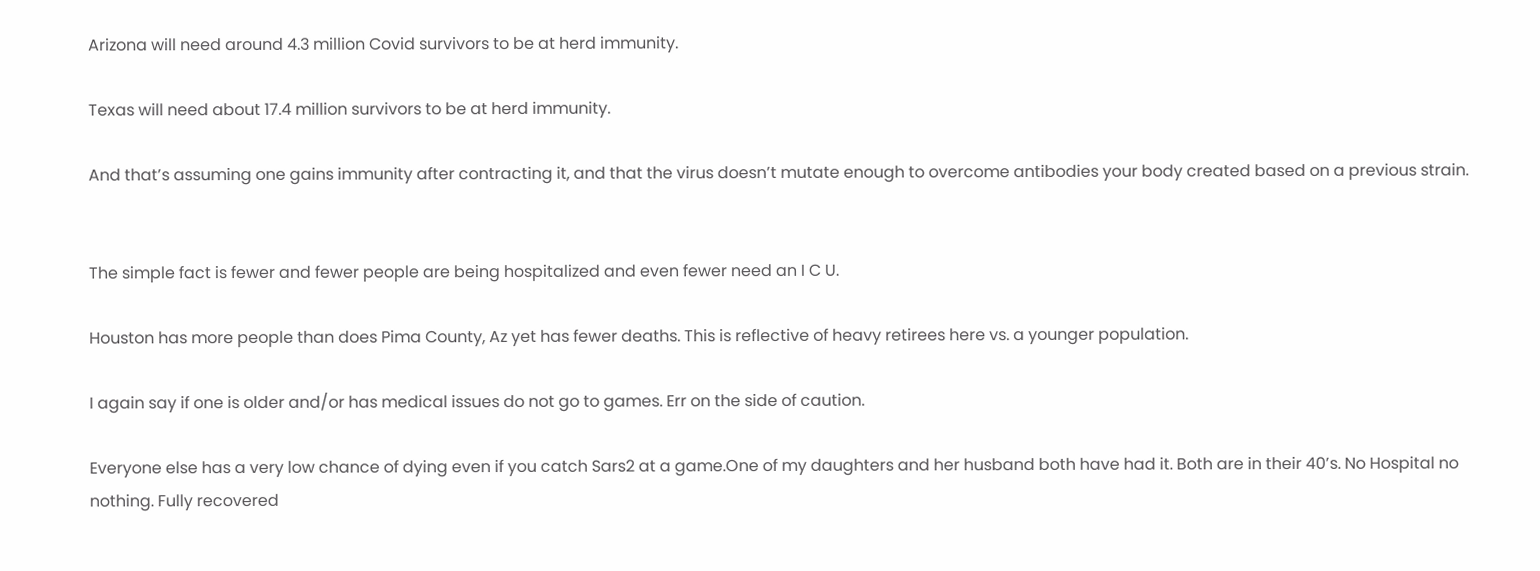Arizona will need around 4.3 million Covid survivors to be at herd immunity.

Texas will need about 17.4 million survivors to be at herd immunity.

And that’s assuming one gains immunity after contracting it, and that the virus doesn’t mutate enough to overcome antibodies your body created based on a previous strain.


The simple fact is fewer and fewer people are being hospitalized and even fewer need an I C U.

Houston has more people than does Pima County, Az yet has fewer deaths. This is reflective of heavy retirees here vs. a younger population.

I again say if one is older and/or has medical issues do not go to games. Err on the side of caution.

Everyone else has a very low chance of dying even if you catch Sars2 at a game.One of my daughters and her husband both have had it. Both are in their 40’s. No Hospital no nothing. Fully recovered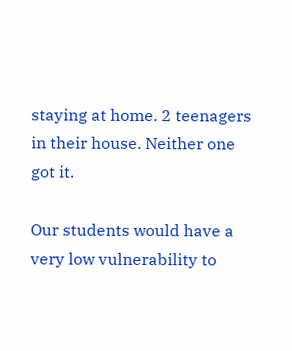staying at home. 2 teenagers in their house. Neither one got it.

Our students would have a very low vulnerability to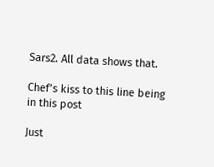Sars2. All data shows that.

Chef’s kiss to this line being in this post

Just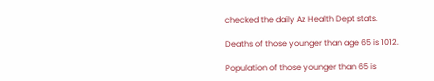checked the daily Az Health Dept stats.

Deaths of those younger than age 65 is 1012.

Population of those younger than 65 is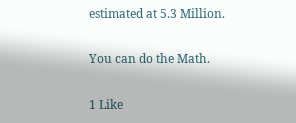estimated at 5.3 Million.

You can do the Math.

1 Like